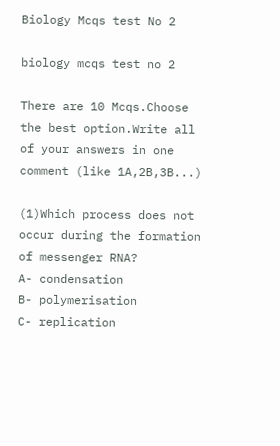Biology Mcqs test No 2

biology mcqs test no 2

There are 10 Mcqs.Choose the best option.Write all of your answers in one comment (like 1A,2B,3B...)

(1)Which process does not occur during the formation of messenger RNA?
A- condensation
B- polymerisation
C- replication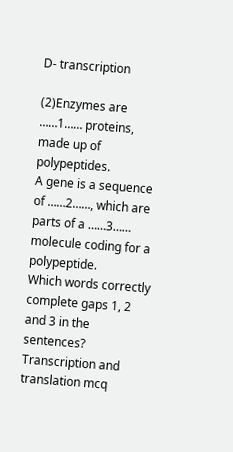D- transcription

(2)Enzymes are ……1…… proteins, made up of polypeptides.
A gene is a sequence of ……2……, which are parts of a ……3…… molecule coding for a polypeptide.
Which words correctly complete gaps 1, 2 and 3 in the sentences?
Transcription and translation mcq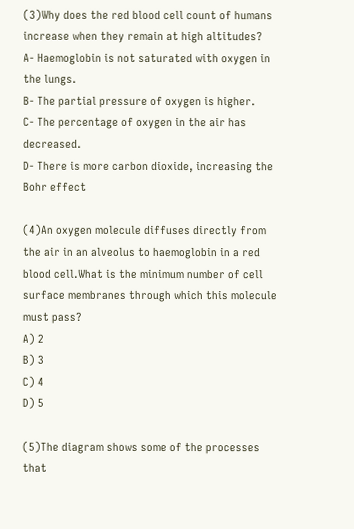(3)Why does the red blood cell count of humans increase when they remain at high altitudes?
A- Haemoglobin is not saturated with oxygen in the lungs.
B- The partial pressure of oxygen is higher.
C- The percentage of oxygen in the air has decreased.
D- There is more carbon dioxide, increasing the Bohr effect

(4)An oxygen molecule diffuses directly from the air in an alveolus to haemoglobin in a red blood cell.What is the minimum number of cell surface membranes through which this molecule must pass?
A) 2
B) 3
C) 4
D) 5

(5)The diagram shows some of the processes that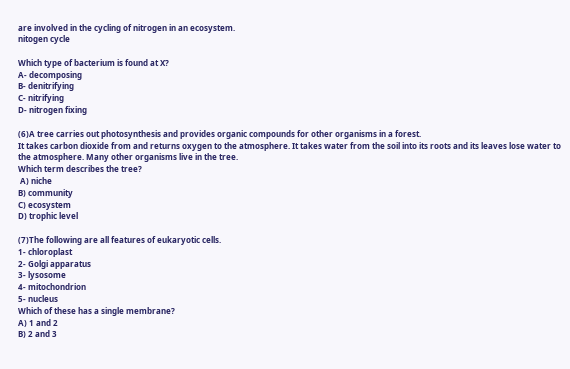are involved in the cycling of nitrogen in an ecosystem.
nitogen cycle

Which type of bacterium is found at X?
A- decomposing
B- denitrifying
C- nitrifying
D- nitrogen fixing

(6)A tree carries out photosynthesis and provides organic compounds for other organisms in a forest.
It takes carbon dioxide from and returns oxygen to the atmosphere. It takes water from the soil into its roots and its leaves lose water to the atmosphere. Many other organisms live in the tree.
Which term describes the tree?
 A) niche
B) community
C) ecosystem
D) trophic level

(7)The following are all features of eukaryotic cells.
1- chloroplast
2- Golgi apparatus
3- lysosome
4- mitochondrion
5- nucleus
Which of these has a single membrane?
A) 1 and 2
B) 2 and 3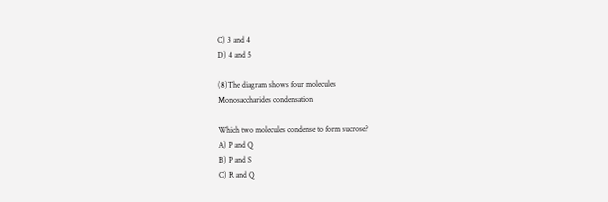C) 3 and 4
D) 4 and 5

(8)The diagram shows four molecules
Monosaccharides condensation

Which two molecules condense to form sucrose?
A) P and Q
B) P and S
C) R and Q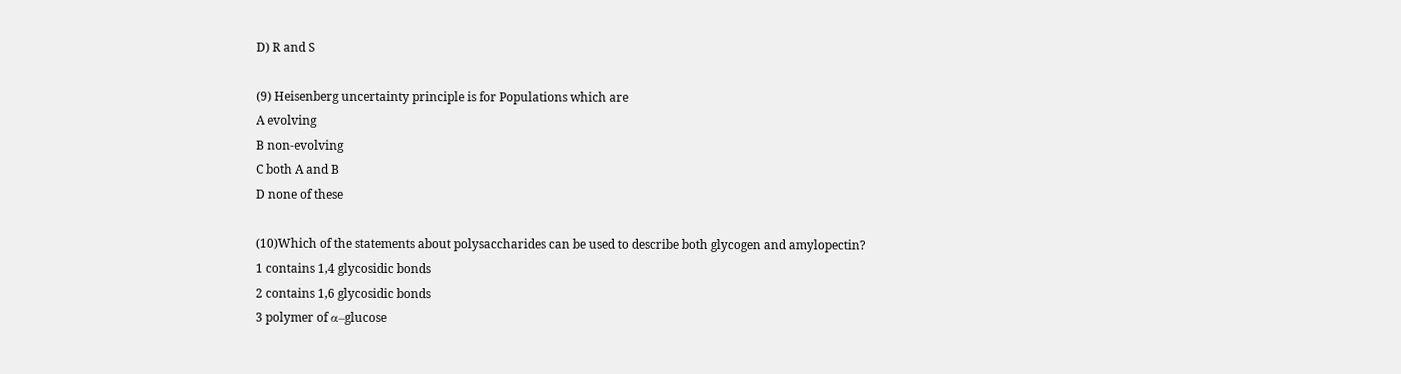D) R and S

(9) Heisenberg uncertainty principle is for Populations which are
A evolving
B non-evolving
C both A and B
D none of these

(10)Which of the statements about polysaccharides can be used to describe both glycogen and amylopectin?
1 contains 1,4 glycosidic bonds
2 contains 1,6 glycosidic bonds
3 polymer of α–glucose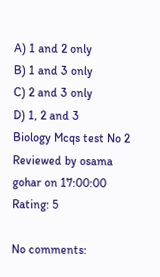A) 1 and 2 only
B) 1 and 3 only
C) 2 and 3 only
D) 1, 2 and 3
Biology Mcqs test No 2 Reviewed by osama gohar on 17:00:00 Rating: 5

No comments: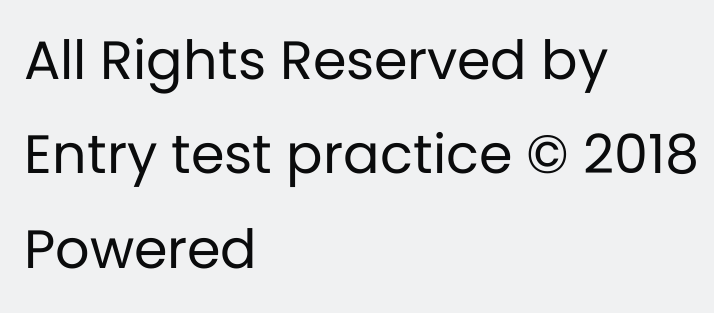All Rights Reserved by Entry test practice © 2018
Powered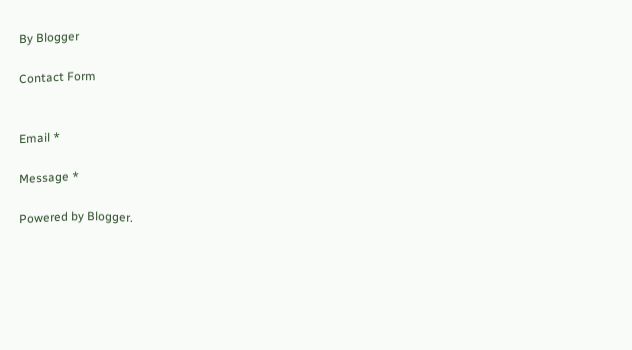By Blogger

Contact Form


Email *

Message *

Powered by Blogger.